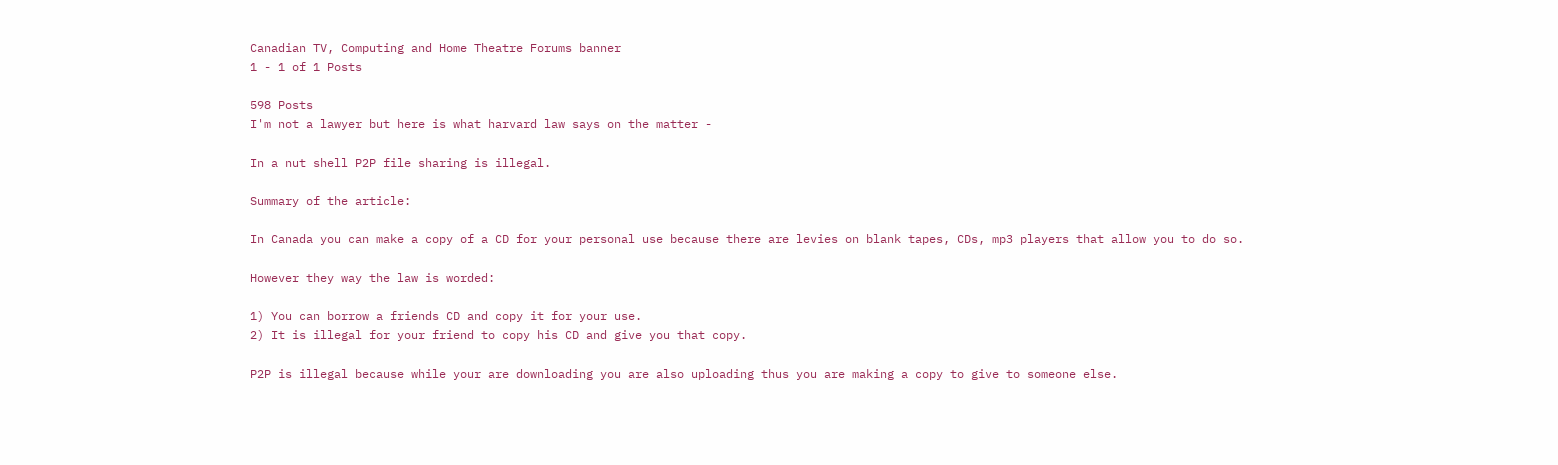Canadian TV, Computing and Home Theatre Forums banner
1 - 1 of 1 Posts

598 Posts
I'm not a lawyer but here is what harvard law says on the matter -

In a nut shell P2P file sharing is illegal.

Summary of the article:

In Canada you can make a copy of a CD for your personal use because there are levies on blank tapes, CDs, mp3 players that allow you to do so.

However they way the law is worded:

1) You can borrow a friends CD and copy it for your use.
2) It is illegal for your friend to copy his CD and give you that copy.

P2P is illegal because while your are downloading you are also uploading thus you are making a copy to give to someone else.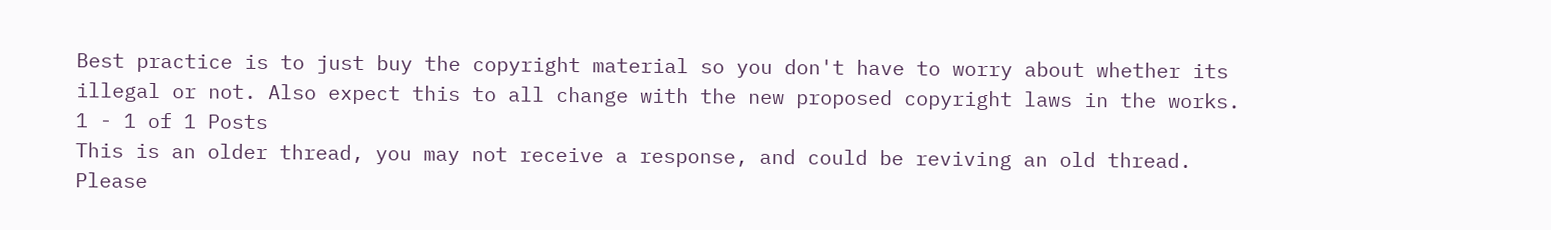Best practice is to just buy the copyright material so you don't have to worry about whether its illegal or not. Also expect this to all change with the new proposed copyright laws in the works.
1 - 1 of 1 Posts
This is an older thread, you may not receive a response, and could be reviving an old thread. Please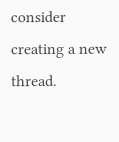consider creating a new thread.